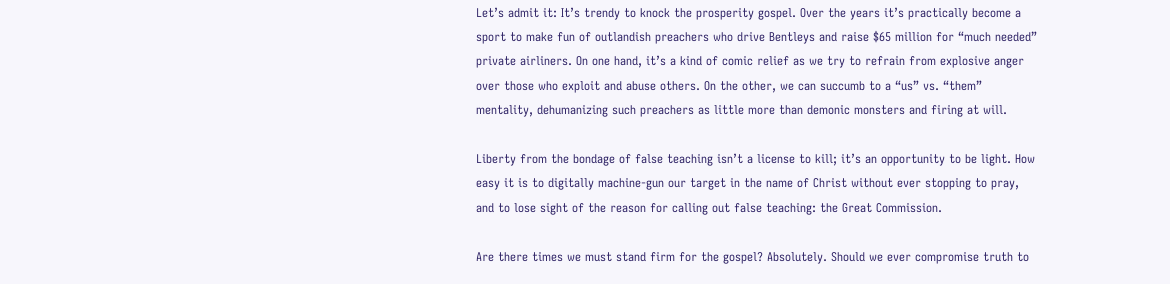Let’s admit it: It’s trendy to knock the prosperity gospel. Over the years it’s practically become a sport to make fun of outlandish preachers who drive Bentleys and raise $65 million for “much needed” private airliners. On one hand, it’s a kind of comic relief as we try to refrain from explosive anger over those who exploit and abuse others. On the other, we can succumb to a “us” vs. “them” mentality, dehumanizing such preachers as little more than demonic monsters and firing at will.

Liberty from the bondage of false teaching isn’t a license to kill; it’s an opportunity to be light. How easy it is to digitally machine-gun our target in the name of Christ without ever stopping to pray, and to lose sight of the reason for calling out false teaching: the Great Commission.

Are there times we must stand firm for the gospel? Absolutely. Should we ever compromise truth to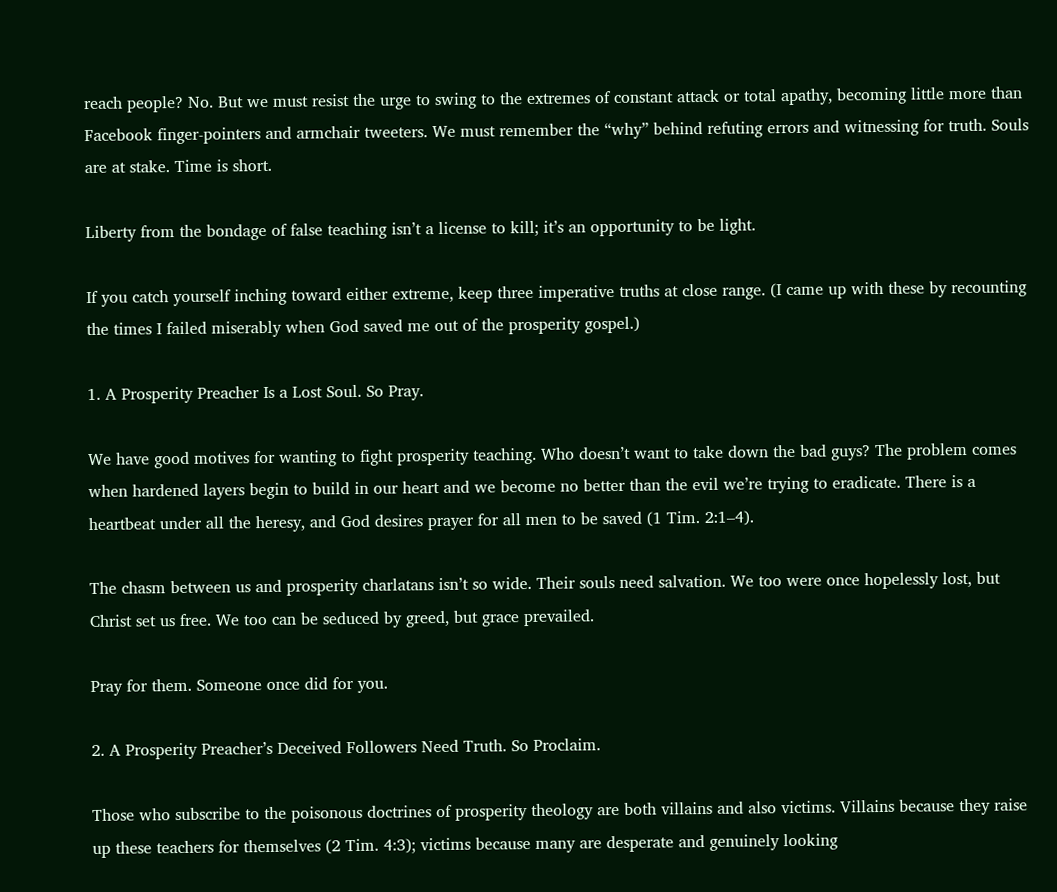reach people? No. But we must resist the urge to swing to the extremes of constant attack or total apathy, becoming little more than Facebook finger-pointers and armchair tweeters. We must remember the “why” behind refuting errors and witnessing for truth. Souls are at stake. Time is short.

Liberty from the bondage of false teaching isn’t a license to kill; it’s an opportunity to be light.

If you catch yourself inching toward either extreme, keep three imperative truths at close range. (I came up with these by recounting the times I failed miserably when God saved me out of the prosperity gospel.)

1. A Prosperity Preacher Is a Lost Soul. So Pray.

We have good motives for wanting to fight prosperity teaching. Who doesn’t want to take down the bad guys? The problem comes when hardened layers begin to build in our heart and we become no better than the evil we’re trying to eradicate. There is a heartbeat under all the heresy, and God desires prayer for all men to be saved (1 Tim. 2:1–4).

The chasm between us and prosperity charlatans isn’t so wide. Their souls need salvation. We too were once hopelessly lost, but Christ set us free. We too can be seduced by greed, but grace prevailed.

Pray for them. Someone once did for you.

2. A Prosperity Preacher’s Deceived Followers Need Truth. So Proclaim.

Those who subscribe to the poisonous doctrines of prosperity theology are both villains and also victims. Villains because they raise up these teachers for themselves (2 Tim. 4:3); victims because many are desperate and genuinely looking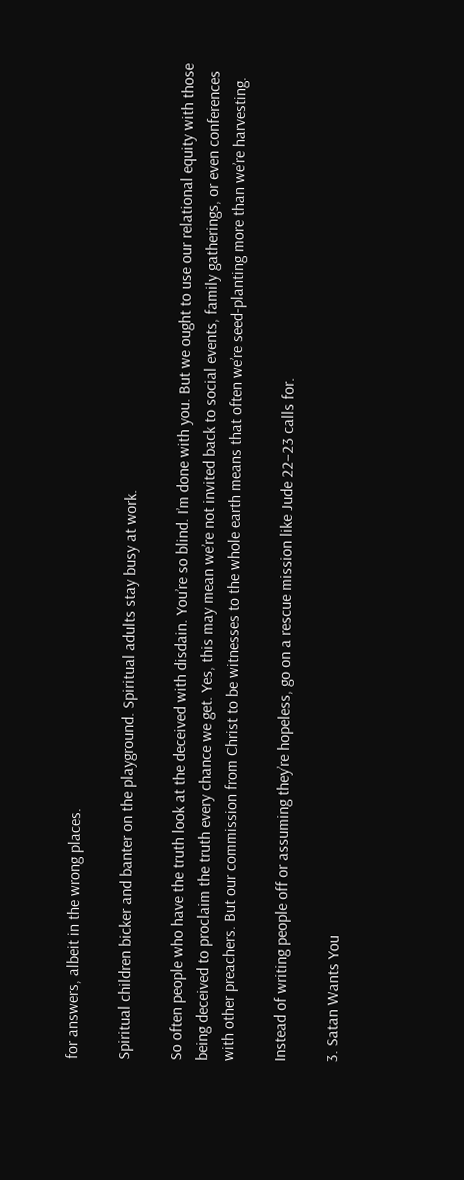for answers, albeit in the wrong places.

Spiritual children bicker and banter on the playground. Spiritual adults stay busy at work.

So often people who have the truth look at the deceived with disdain. You’re so blind. I’m done with you. But we ought to use our relational equity with those being deceived to proclaim the truth every chance we get. Yes, this may mean we’re not invited back to social events, family gatherings, or even conferences with other preachers. But our commission from Christ to be witnesses to the whole earth means that often we’re seed-planting more than we’re harvesting.

Instead of writing people off or assuming they’re hopeless, go on a rescue mission like Jude 22–23 calls for.

3. Satan Wants You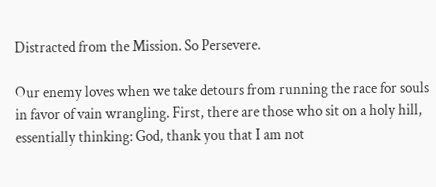Distracted from the Mission. So Persevere.

Our enemy loves when we take detours from running the race for souls in favor of vain wrangling. First, there are those who sit on a holy hill, essentially thinking: God, thank you that I am not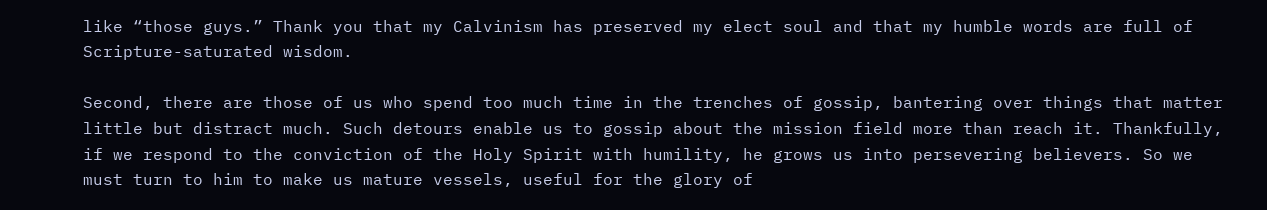like “those guys.” Thank you that my Calvinism has preserved my elect soul and that my humble words are full of Scripture-saturated wisdom.

Second, there are those of us who spend too much time in the trenches of gossip, bantering over things that matter little but distract much. Such detours enable us to gossip about the mission field more than reach it. Thankfully, if we respond to the conviction of the Holy Spirit with humility, he grows us into persevering believers. So we must turn to him to make us mature vessels, useful for the glory of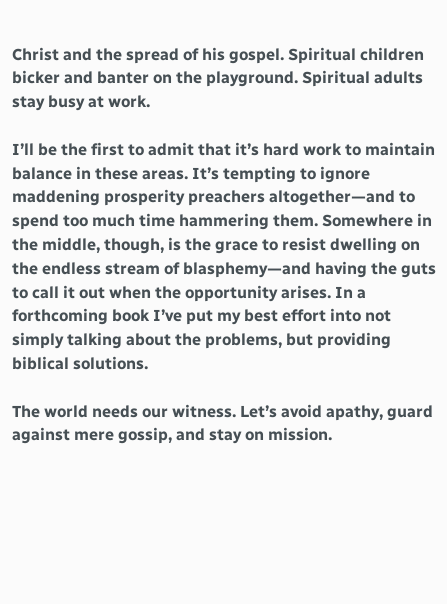Christ and the spread of his gospel. Spiritual children bicker and banter on the playground. Spiritual adults stay busy at work.

I’ll be the first to admit that it’s hard work to maintain balance in these areas. It’s tempting to ignore maddening prosperity preachers altogether—and to spend too much time hammering them. Somewhere in the middle, though, is the grace to resist dwelling on the endless stream of blasphemy—and having the guts to call it out when the opportunity arises. In a forthcoming book I’ve put my best effort into not simply talking about the problems, but providing biblical solutions.

The world needs our witness. Let’s avoid apathy, guard against mere gossip, and stay on mission.